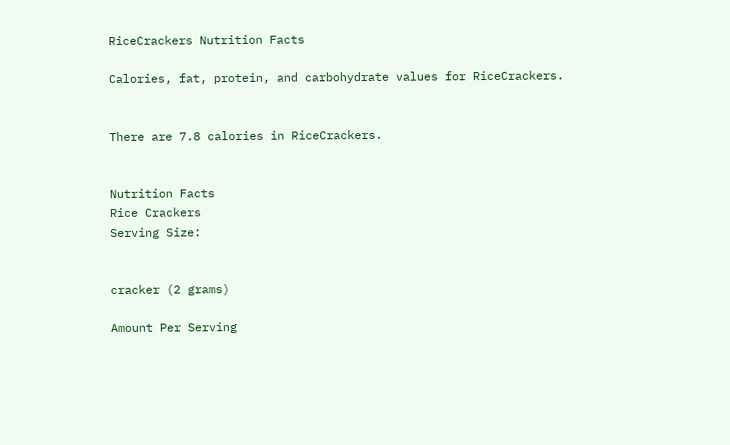RiceCrackers Nutrition Facts

Calories, fat, protein, and carbohydrate values for RiceCrackers.


There are 7.8 calories in RiceCrackers.


Nutrition Facts
Rice Crackers
Serving Size:


cracker (2 grams)

Amount Per Serving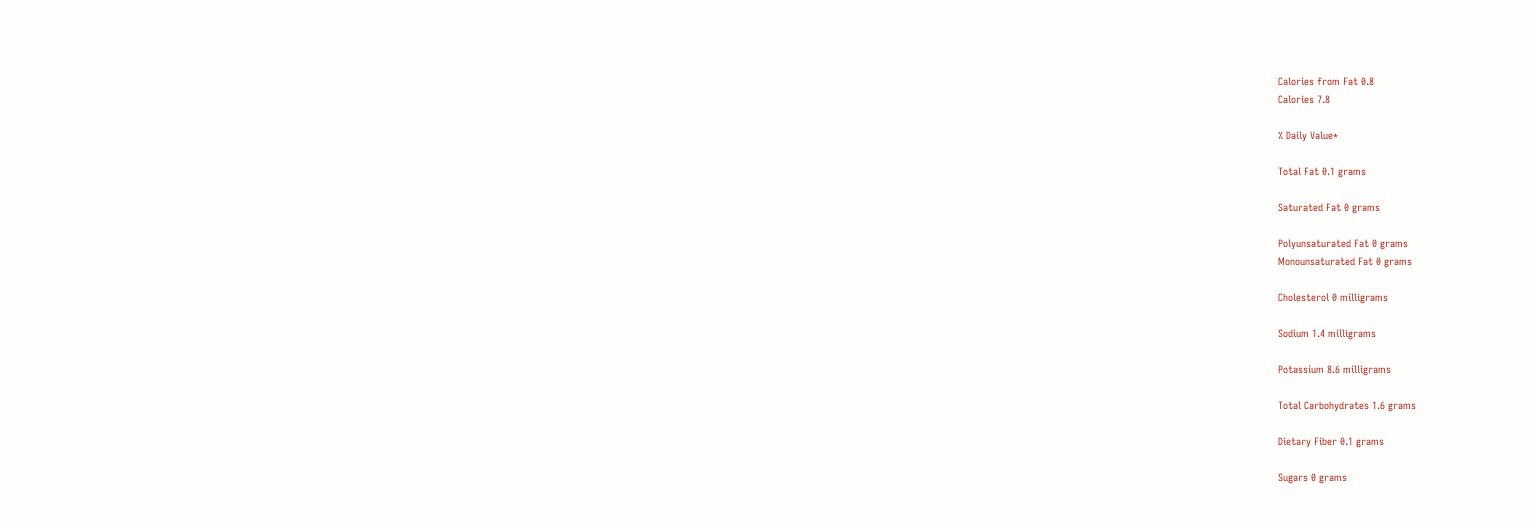Calories from Fat 0.8
Calories 7.8

% Daily Value*

Total Fat 0.1 grams

Saturated Fat 0 grams

Polyunsaturated Fat 0 grams
Monounsaturated Fat 0 grams

Cholesterol 0 milligrams

Sodium 1.4 milligrams

Potassium 8.6 milligrams

Total Carbohydrates 1.6 grams

Dietary Fiber 0.1 grams

Sugars 0 grams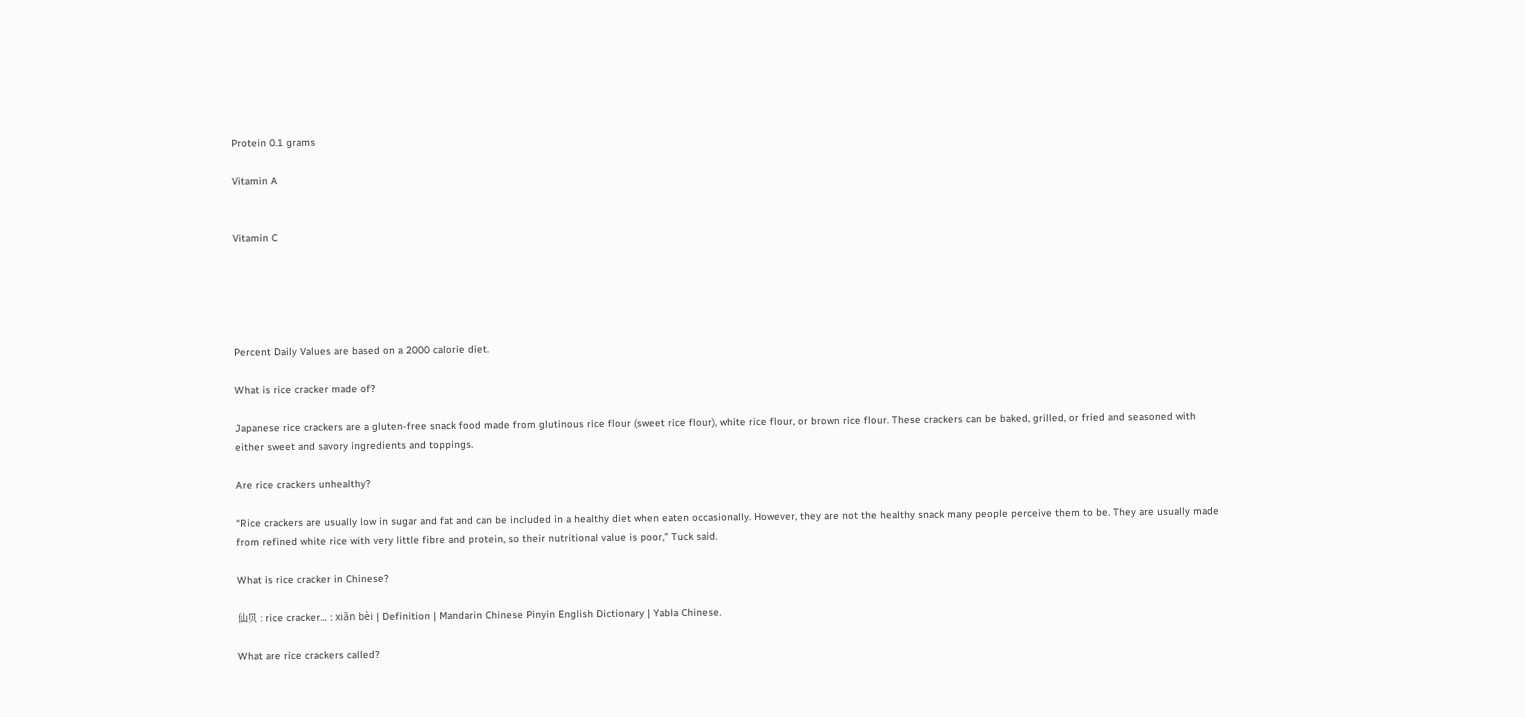Protein 0.1 grams

Vitamin A


Vitamin C





Percent Daily Values are based on a 2000 calorie diet.

What is rice cracker made of?

Japanese rice crackers are a gluten-free snack food made from glutinous rice flour (sweet rice flour), white rice flour, or brown rice flour. These crackers can be baked, grilled, or fried and seasoned with either sweet and savory ingredients and toppings.

Are rice crackers unhealthy?

“Rice crackers are usually low in sugar and fat and can be included in a healthy diet when eaten occasionally. However, they are not the healthy snack many people perceive them to be. They are usually made from refined white rice with very little fibre and protein, so their nutritional value is poor,” Tuck said.

What is rice cracker in Chinese?

仙贝 : rice cracker… : xiān bèi | Definition | Mandarin Chinese Pinyin English Dictionary | Yabla Chinese.

What are rice crackers called?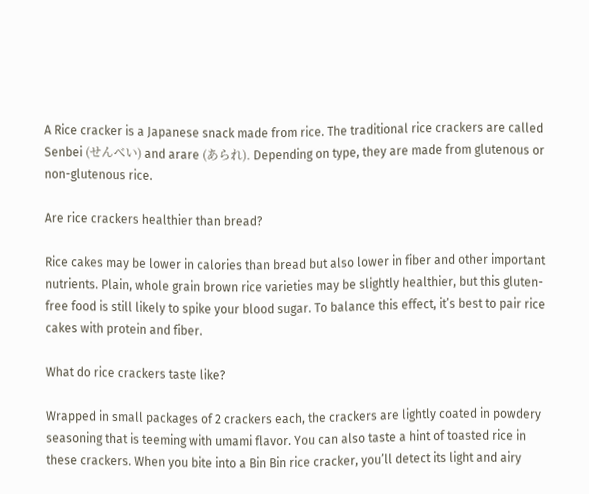A Rice cracker is a Japanese snack made from rice. The traditional rice crackers are called Senbei (せんべい) and arare (あられ). Depending on type, they are made from glutenous or non-glutenous rice.

Are rice crackers healthier than bread?

Rice cakes may be lower in calories than bread but also lower in fiber and other important nutrients. Plain, whole grain brown rice varieties may be slightly healthier, but this gluten-free food is still likely to spike your blood sugar. To balance this effect, it’s best to pair rice cakes with protein and fiber.

What do rice crackers taste like?

Wrapped in small packages of 2 crackers each, the crackers are lightly coated in powdery seasoning that is teeming with umami flavor. You can also taste a hint of toasted rice in these crackers. When you bite into a Bin Bin rice cracker, you’ll detect its light and airy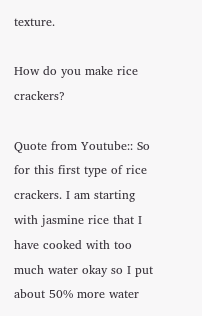texture.

How do you make rice crackers?

Quote from Youtube:: So for this first type of rice crackers. I am starting with jasmine rice that I have cooked with too much water okay so I put about 50% more water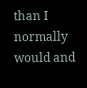than I normally would and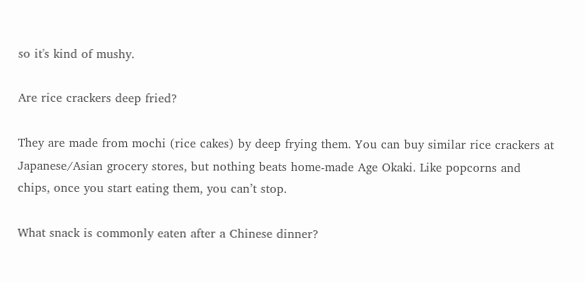so it's kind of mushy.

Are rice crackers deep fried?

They are made from mochi (rice cakes) by deep frying them. You can buy similar rice crackers at Japanese/Asian grocery stores, but nothing beats home-made Age Okaki. Like popcorns and chips, once you start eating them, you can’t stop.

What snack is commonly eaten after a Chinese dinner?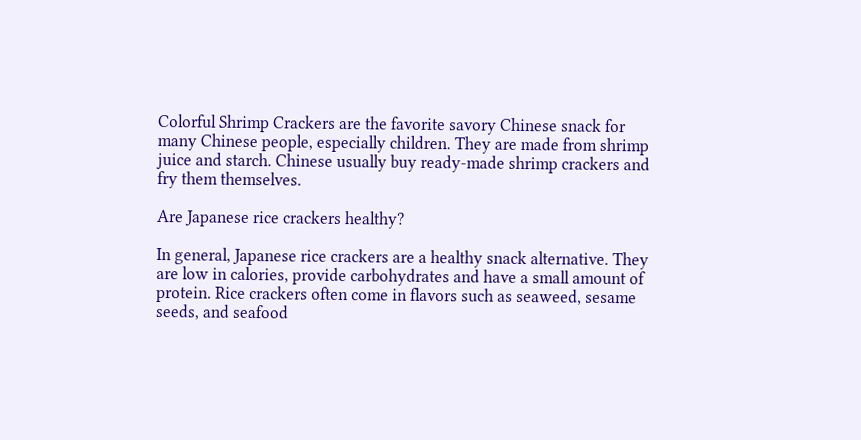Colorful Shrimp Crackers are the favorite savory Chinese snack for many Chinese people, especially children. They are made from shrimp juice and starch. Chinese usually buy ready-made shrimp crackers and fry them themselves.

Are Japanese rice crackers healthy?

In general, Japanese rice crackers are a healthy snack alternative. They are low in calories, provide carbohydrates and have a small amount of protein. Rice crackers often come in flavors such as seaweed, sesame seeds, and seafood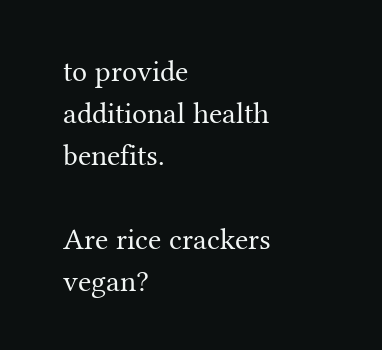to provide additional health benefits.

Are rice crackers vegan?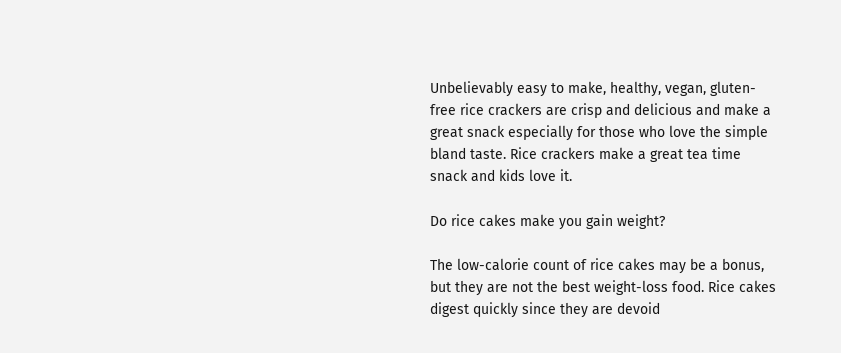Unbelievably easy to make, healthy, vegan, gluten-free rice crackers are crisp and delicious and make a great snack especially for those who love the simple bland taste. Rice crackers make a great tea time snack and kids love it.

Do rice cakes make you gain weight?

The low-calorie count of rice cakes may be a bonus, but they are not the best weight-loss food. Rice cakes digest quickly since they are devoid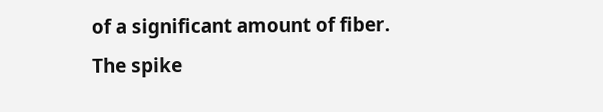of a significant amount of fiber. The spike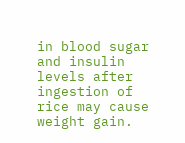in blood sugar and insulin levels after ingestion of rice may cause weight gain.